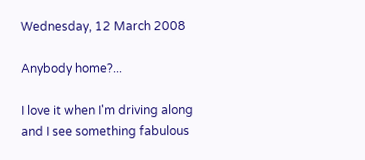Wednesday, 12 March 2008

Anybody home?...

I love it when I'm driving along and I see something fabulous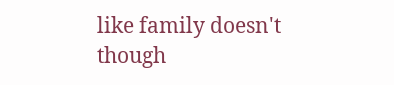like family doesn't though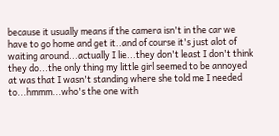because it usually means if the camera isn't in the car we have to go home and get it..and of course it's just alot of waiting around...actually I lie...they don't least I don't think they do...the only thing my little girl seemed to be annoyed at was that I wasn't standing where she told me I needed to...hmmm...who's the one with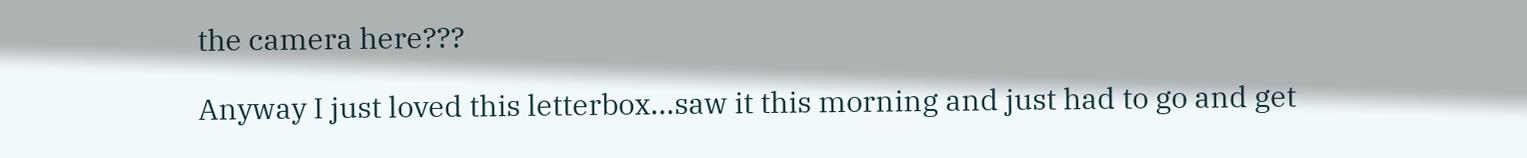the camera here???

Anyway I just loved this letterbox...saw it this morning and just had to go and get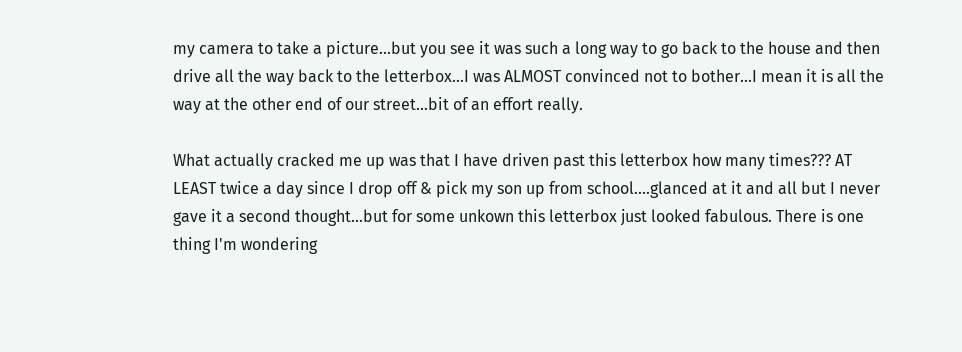my camera to take a picture...but you see it was such a long way to go back to the house and then drive all the way back to the letterbox...I was ALMOST convinced not to bother...I mean it is all the way at the other end of our street...bit of an effort really.

What actually cracked me up was that I have driven past this letterbox how many times??? AT LEAST twice a day since I drop off & pick my son up from school....glanced at it and all but I never gave it a second thought...but for some unkown this letterbox just looked fabulous. There is one thing I'm wondering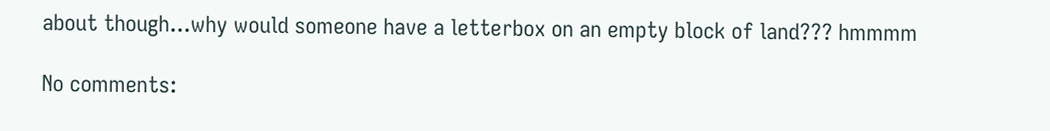about though...why would someone have a letterbox on an empty block of land??? hmmmm

No comments: